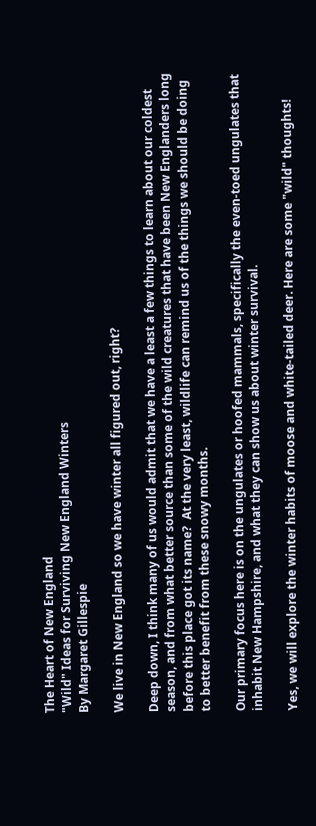The Heart of New England
"Wild" Ideas for Surviving New England Winters
By Margaret Gillespie

We live in New England so we have winter all figured out, right?

Deep down, I think many of us would admit that we have a least a few things to learn about our coldest
season, and from what better source than some of the wild creatures that have been New Englanders long
before this place got its name?  At the very least, wildlife can remind us of the things we should be doing
to better benefit from these snowy months.

Our primary focus here is on the ungulates or hoofed mammals, specifically the even-toed ungulates that
inhabit New Hampshire, and what they can show us about winter survival.

Yes, we will explore the winter habits of moose and white-tailed deer. Here are some "wild" thoughts!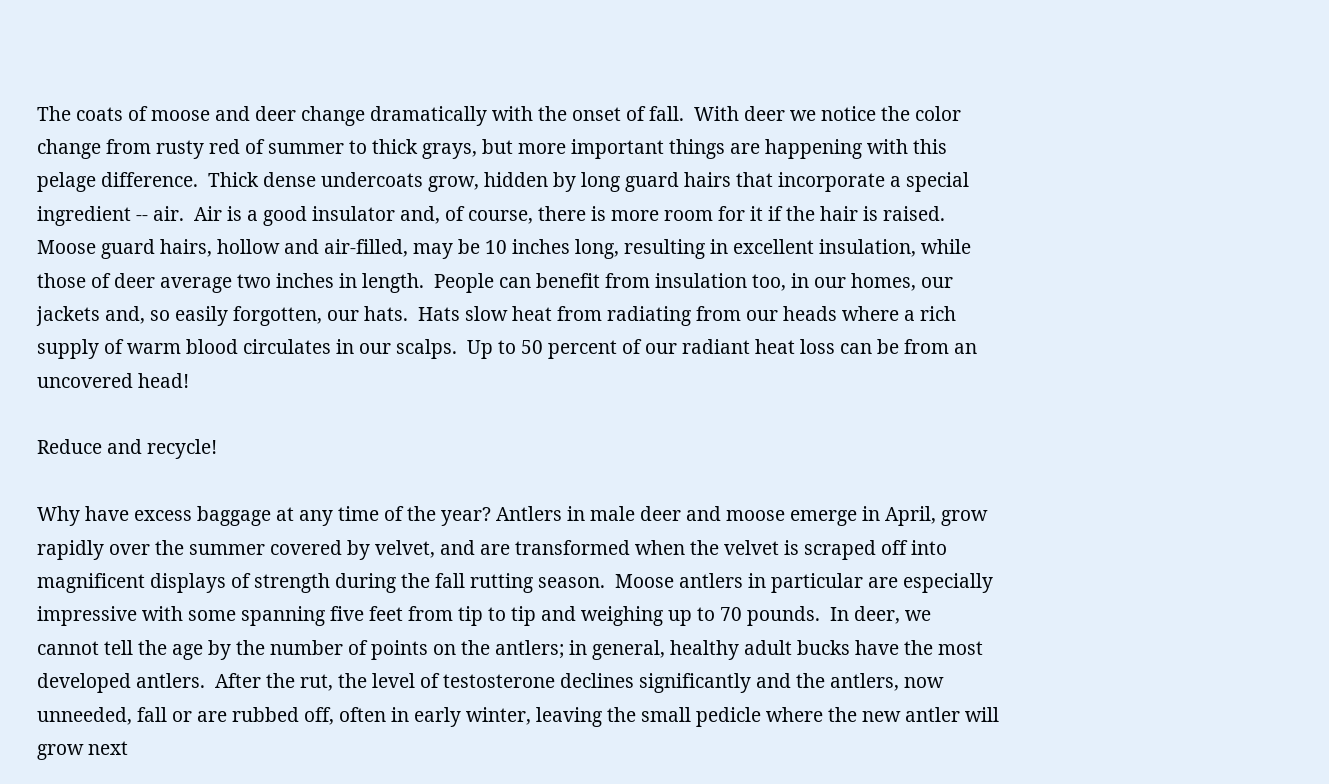The coats of moose and deer change dramatically with the onset of fall.  With deer we notice the color
change from rusty red of summer to thick grays, but more important things are happening with this
pelage difference.  Thick dense undercoats grow, hidden by long guard hairs that incorporate a special
ingredient -- air.  Air is a good insulator and, of course, there is more room for it if the hair is raised.
Moose guard hairs, hollow and air-filled, may be 10 inches long, resulting in excellent insulation, while
those of deer average two inches in length.  People can benefit from insulation too, in our homes, our
jackets and, so easily forgotten, our hats.  Hats slow heat from radiating from our heads where a rich
supply of warm blood circulates in our scalps.  Up to 50 percent of our radiant heat loss can be from an
uncovered head!

Reduce and recycle!

Why have excess baggage at any time of the year? Antlers in male deer and moose emerge in April, grow
rapidly over the summer covered by velvet, and are transformed when the velvet is scraped off into
magnificent displays of strength during the fall rutting season.  Moose antlers in particular are especially
impressive with some spanning five feet from tip to tip and weighing up to 70 pounds.  In deer, we
cannot tell the age by the number of points on the antlers; in general, healthy adult bucks have the most
developed antlers.  After the rut, the level of testosterone declines significantly and the antlers, now
unneeded, fall or are rubbed off, often in early winter, leaving the small pedicle where the new antler will
grow next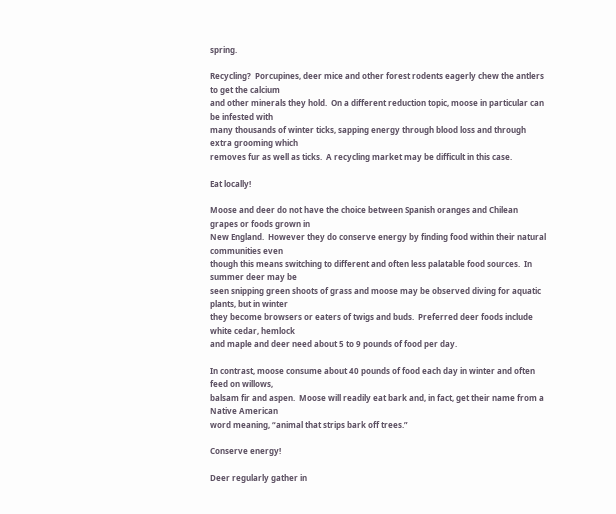spring.

Recycling?  Porcupines, deer mice and other forest rodents eagerly chew the antlers to get the calcium
and other minerals they hold.  On a different reduction topic, moose in particular can be infested with
many thousands of winter ticks, sapping energy through blood loss and through extra grooming which
removes fur as well as ticks.  A recycling market may be difficult in this case.

Eat locally!

Moose and deer do not have the choice between Spanish oranges and Chilean grapes or foods grown in
New England.  However they do conserve energy by finding food within their natural communities even
though this means switching to different and often less palatable food sources.  In summer deer may be
seen snipping green shoots of grass and moose may be observed diving for aquatic plants, but in winter
they become browsers or eaters of twigs and buds.  Preferred deer foods include white cedar, hemlock
and maple and deer need about 5 to 9 pounds of food per day.

In contrast, moose consume about 40 pounds of food each day in winter and often feed on willows,
balsam fir and aspen.  Moose will readily eat bark and, in fact, get their name from a Native American
word meaning, “animal that strips bark off trees.”

Conserve energy!

Deer regularly gather in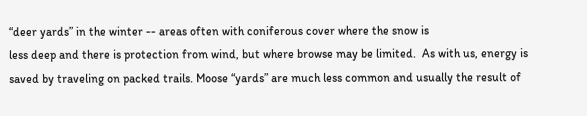“deer yards” in the winter -- areas often with coniferous cover where the snow is
less deep and there is protection from wind, but where browse may be limited.  As with us, energy is
saved by traveling on packed trails. Moose “yards” are much less common and usually the result of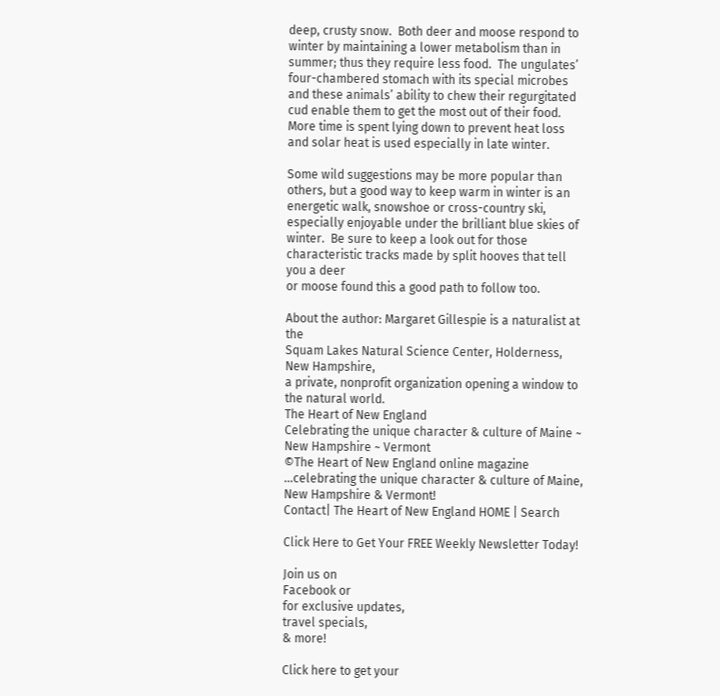deep, crusty snow.  Both deer and moose respond to winter by maintaining a lower metabolism than in
summer; thus they require less food.  The ungulates’ four-chambered stomach with its special microbes
and these animals’ ability to chew their regurgitated cud enable them to get the most out of their food.
More time is spent lying down to prevent heat loss and solar heat is used especially in late winter.

Some wild suggestions may be more popular than others, but a good way to keep warm in winter is an
energetic walk, snowshoe or cross-country ski, especially enjoyable under the brilliant blue skies of
winter.  Be sure to keep a look out for those characteristic tracks made by split hooves that tell you a deer
or moose found this a good path to follow too.

About the author: Margaret Gillespie is a naturalist at the
Squam Lakes Natural Science Center, Holderness, New Hampshire,
a private, nonprofit organization opening a window to the natural world.
The Heart of New England
Celebrating the unique character & culture of Maine ~ New Hampshire ~ Vermont
©The Heart of New England online magazine
...celebrating the unique character & culture of Maine, New Hampshire & Vermont!
Contact| The Heart of New England HOME | Search

Click Here to Get Your FREE Weekly Newsletter Today!

Join us on
Facebook or
for exclusive updates,
travel specials,
& more!

Click here to get your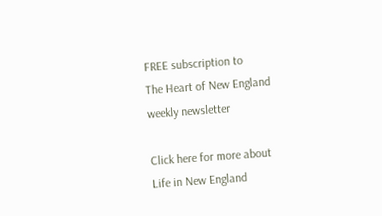FREE subscription to
The Heart of New England
weekly newsletter

Click here for more about
Life in New England